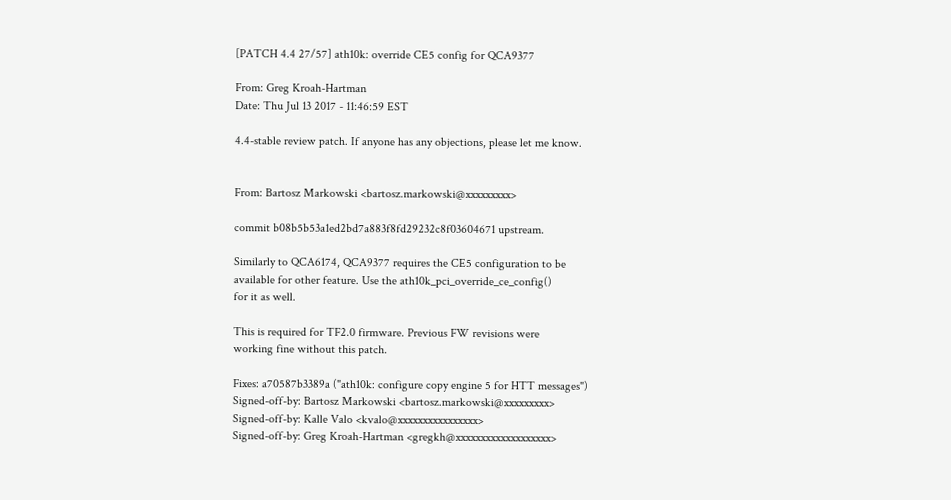[PATCH 4.4 27/57] ath10k: override CE5 config for QCA9377

From: Greg Kroah-Hartman
Date: Thu Jul 13 2017 - 11:46:59 EST

4.4-stable review patch. If anyone has any objections, please let me know.


From: Bartosz Markowski <bartosz.markowski@xxxxxxxxx>

commit b08b5b53a1ed2bd7a883f8fd29232c8f03604671 upstream.

Similarly to QCA6174, QCA9377 requires the CE5 configuration to be
available for other feature. Use the ath10k_pci_override_ce_config()
for it as well.

This is required for TF2.0 firmware. Previous FW revisions were
working fine without this patch.

Fixes: a70587b3389a ("ath10k: configure copy engine 5 for HTT messages")
Signed-off-by: Bartosz Markowski <bartosz.markowski@xxxxxxxxx>
Signed-off-by: Kalle Valo <kvalo@xxxxxxxxxxxxxxxx>
Signed-off-by: Greg Kroah-Hartman <gregkh@xxxxxxxxxxxxxxxxxxx>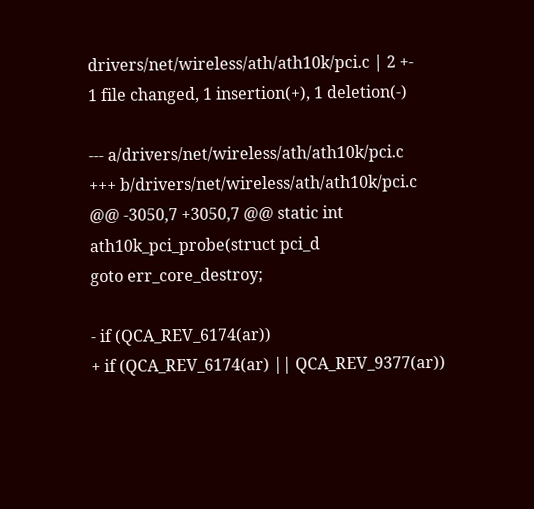drivers/net/wireless/ath/ath10k/pci.c | 2 +-
1 file changed, 1 insertion(+), 1 deletion(-)

--- a/drivers/net/wireless/ath/ath10k/pci.c
+++ b/drivers/net/wireless/ath/ath10k/pci.c
@@ -3050,7 +3050,7 @@ static int ath10k_pci_probe(struct pci_d
goto err_core_destroy;

- if (QCA_REV_6174(ar))
+ if (QCA_REV_6174(ar) || QCA_REV_9377(ar))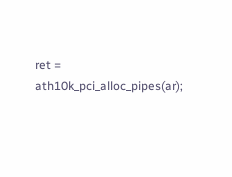ret = ath10k_pci_alloc_pipes(ar);